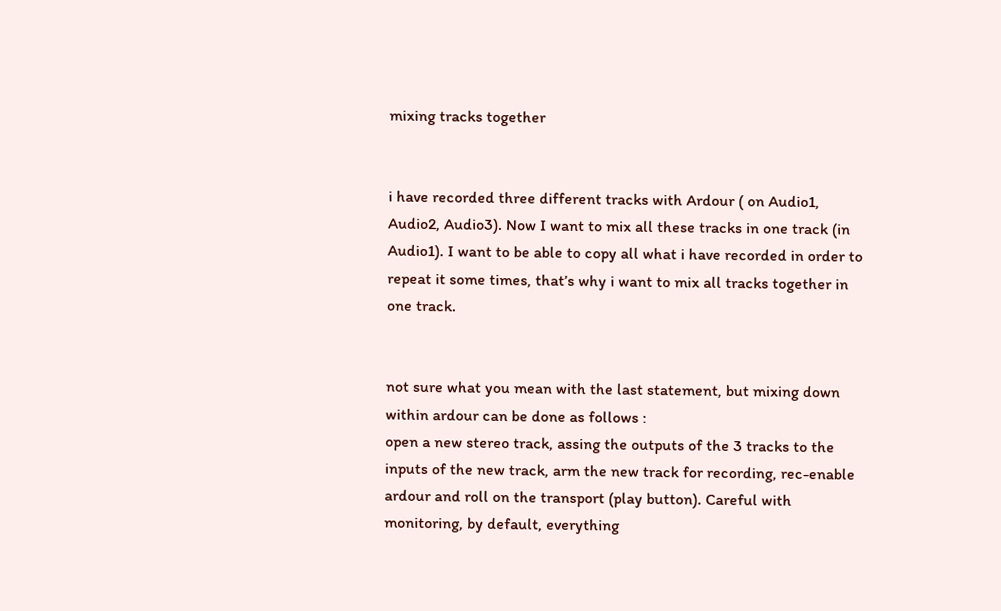mixing tracks together


i have recorded three different tracks with Ardour ( on Audio1, Audio2, Audio3). Now I want to mix all these tracks in one track (in Audio1). I want to be able to copy all what i have recorded in order to repeat it some times, that’s why i want to mix all tracks together in one track.


not sure what you mean with the last statement, but mixing down within ardour can be done as follows :
open a new stereo track, assing the outputs of the 3 tracks to the inputs of the new track, arm the new track for recording, rec-enable ardour and roll on the transport (play button). Careful with monitoring, by default, everything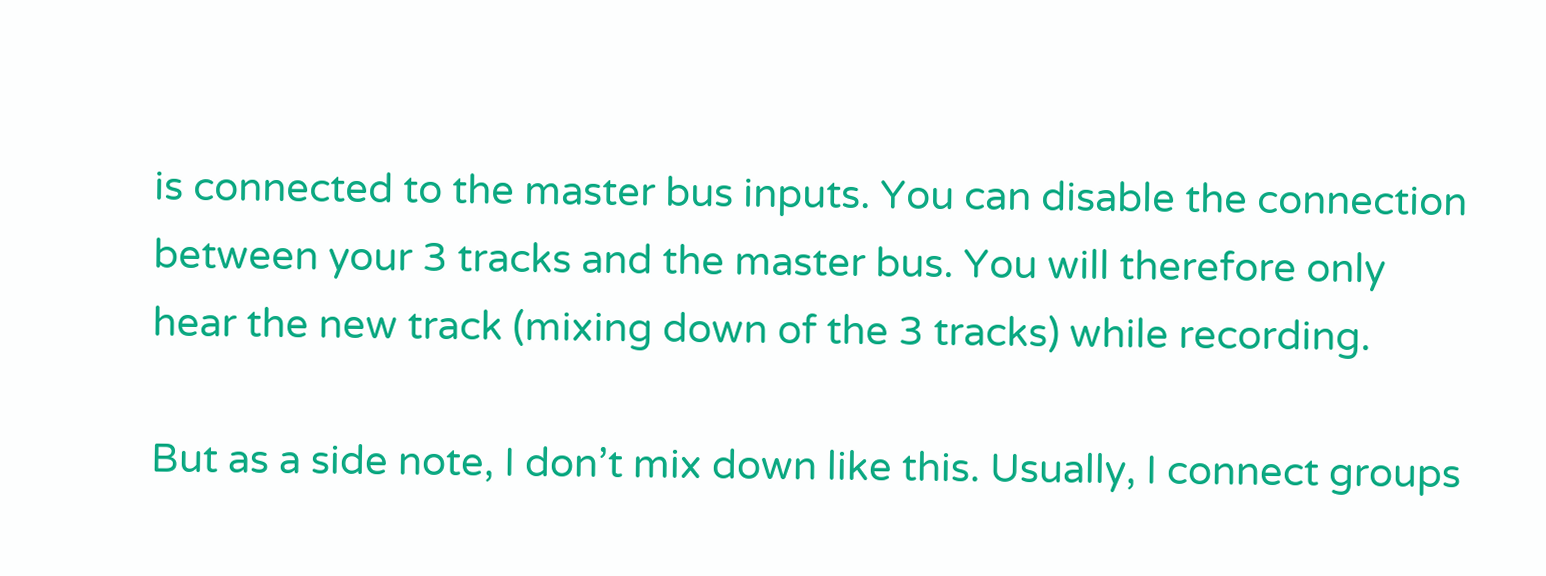is connected to the master bus inputs. You can disable the connection between your 3 tracks and the master bus. You will therefore only hear the new track (mixing down of the 3 tracks) while recording.

But as a side note, I don’t mix down like this. Usually, I connect groups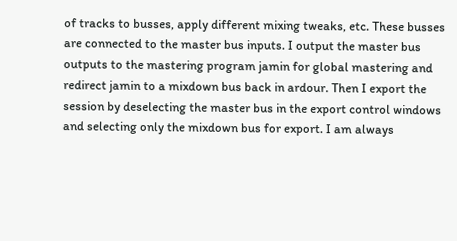of tracks to busses, apply different mixing tweaks, etc. These busses are connected to the master bus inputs. I output the master bus outputs to the mastering program jamin for global mastering and redirect jamin to a mixdown bus back in ardour. Then I export the session by deselecting the master bus in the export control windows and selecting only the mixdown bus for export. I am always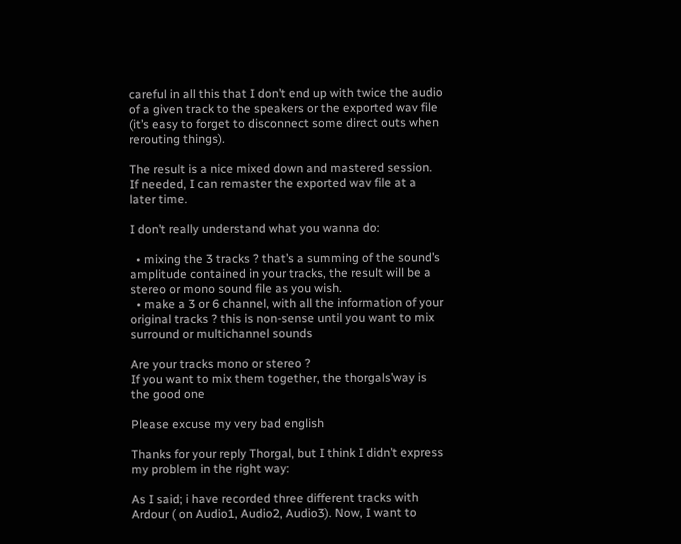careful in all this that I don’t end up with twice the audio of a given track to the speakers or the exported wav file (it’s easy to forget to disconnect some direct outs when rerouting things).

The result is a nice mixed down and mastered session. If needed, I can remaster the exported wav file at a later time.

I don’t really understand what you wanna do:

  • mixing the 3 tracks ? that’s a summing of the sound’s amplitude contained in your tracks, the result will be a stereo or mono sound file as you wish.
  • make a 3 or 6 channel, with all the information of your original tracks ? this is non-sense until you want to mix surround or multichannel sounds

Are your tracks mono or stereo ?
If you want to mix them together, the thorgals’way is the good one

Please excuse my very bad english

Thanks for your reply Thorgal, but I think I didn’t express my problem in the right way:

As I said; i have recorded three different tracks with Ardour ( on Audio1, Audio2, Audio3). Now, I want to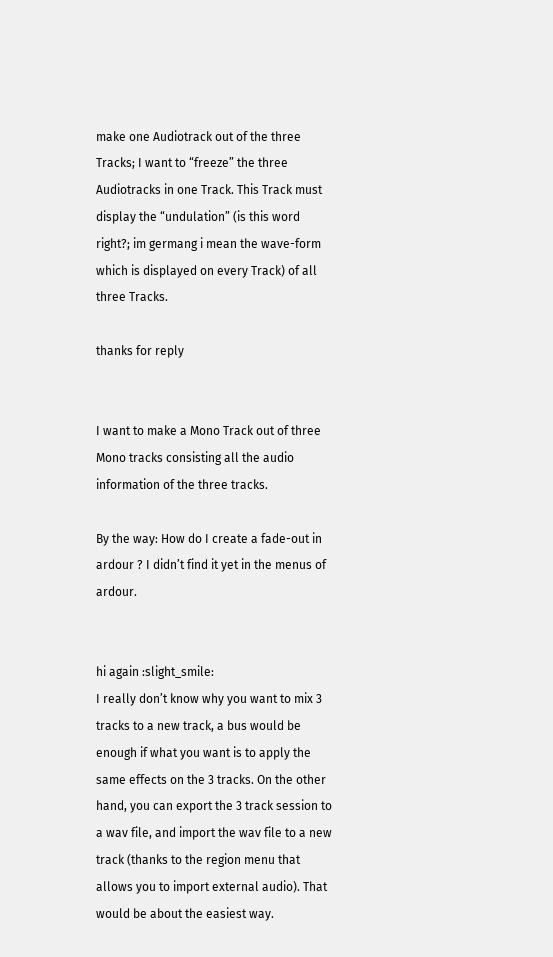make one Audiotrack out of the three Tracks; I want to “freeze” the three Audiotracks in one Track. This Track must display the “undulation” (is this word right?; im germang i mean the wave-form which is displayed on every Track) of all three Tracks.

thanks for reply


I want to make a Mono Track out of three Mono tracks consisting all the audio information of the three tracks.

By the way: How do I create a fade-out in ardour ? I didn’t find it yet in the menus of ardour.


hi again :slight_smile:
I really don’t know why you want to mix 3 tracks to a new track, a bus would be enough if what you want is to apply the same effects on the 3 tracks. On the other hand, you can export the 3 track session to a wav file, and import the wav file to a new track (thanks to the region menu that allows you to import external audio). That would be about the easiest way.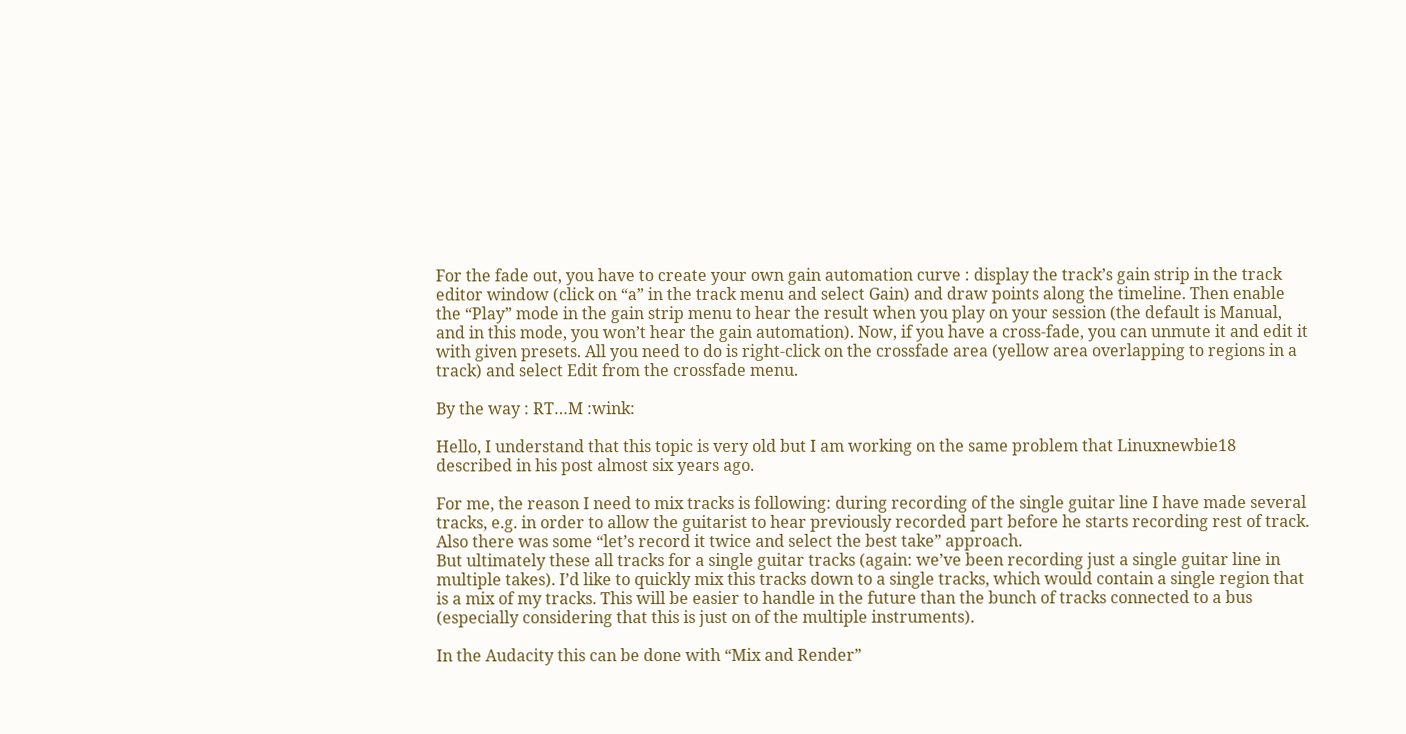For the fade out, you have to create your own gain automation curve : display the track’s gain strip in the track editor window (click on “a” in the track menu and select Gain) and draw points along the timeline. Then enable the “Play” mode in the gain strip menu to hear the result when you play on your session (the default is Manual, and in this mode, you won’t hear the gain automation). Now, if you have a cross-fade, you can unmute it and edit it with given presets. All you need to do is right-click on the crossfade area (yellow area overlapping to regions in a track) and select Edit from the crossfade menu.

By the way : RT…M :wink:

Hello, I understand that this topic is very old but I am working on the same problem that Linuxnewbie18 described in his post almost six years ago.

For me, the reason I need to mix tracks is following: during recording of the single guitar line I have made several tracks, e.g. in order to allow the guitarist to hear previously recorded part before he starts recording rest of track. Also there was some “let’s record it twice and select the best take” approach.
But ultimately these all tracks for a single guitar tracks (again: we’ve been recording just a single guitar line in multiple takes). I’d like to quickly mix this tracks down to a single tracks, which would contain a single region that is a mix of my tracks. This will be easier to handle in the future than the bunch of tracks connected to a bus (especially considering that this is just on of the multiple instruments).

In the Audacity this can be done with “Mix and Render”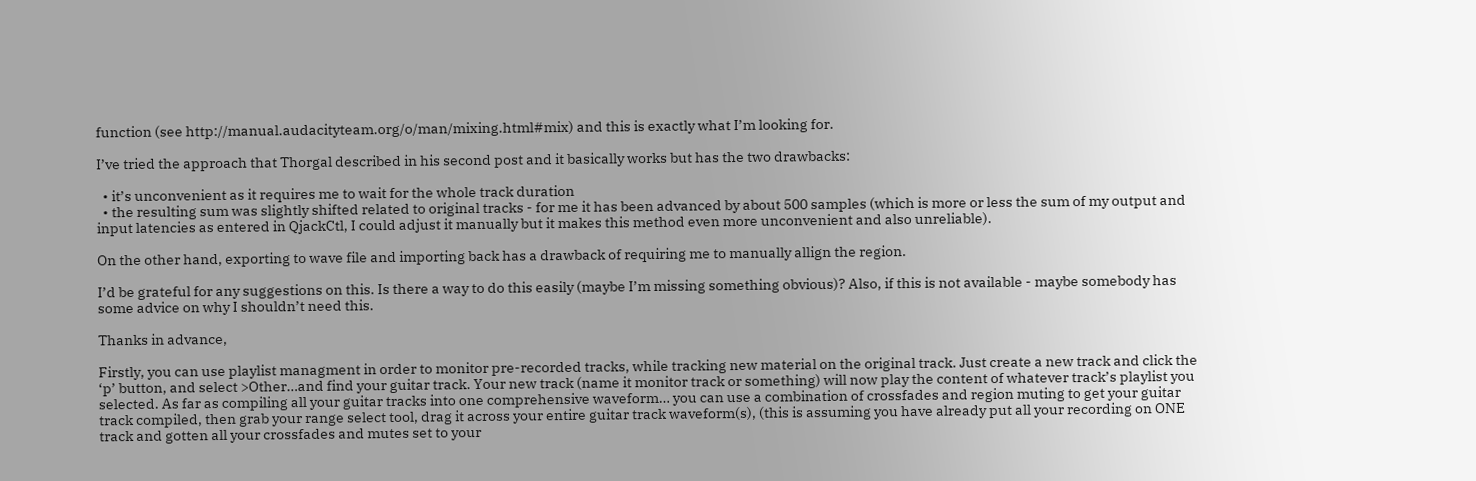function (see http://manual.audacityteam.org/o/man/mixing.html#mix) and this is exactly what I’m looking for.

I’ve tried the approach that Thorgal described in his second post and it basically works but has the two drawbacks:

  • it’s unconvenient as it requires me to wait for the whole track duration
  • the resulting sum was slightly shifted related to original tracks - for me it has been advanced by about 500 samples (which is more or less the sum of my output and input latencies as entered in QjackCtl, I could adjust it manually but it makes this method even more unconvenient and also unreliable).

On the other hand, exporting to wave file and importing back has a drawback of requiring me to manually allign the region.

I’d be grateful for any suggestions on this. Is there a way to do this easily (maybe I’m missing something obvious)? Also, if this is not available - maybe somebody has some advice on why I shouldn’t need this.

Thanks in advance,

Firstly, you can use playlist managment in order to monitor pre-recorded tracks, while tracking new material on the original track. Just create a new track and click the ‘p’ button, and select >Other…and find your guitar track. Your new track (name it monitor track or something) will now play the content of whatever track’s playlist you selected. As far as compiling all your guitar tracks into one comprehensive waveform… you can use a combination of crossfades and region muting to get your guitar track compiled, then grab your range select tool, drag it across your entire guitar track waveform(s), (this is assuming you have already put all your recording on ONE track and gotten all your crossfades and mutes set to your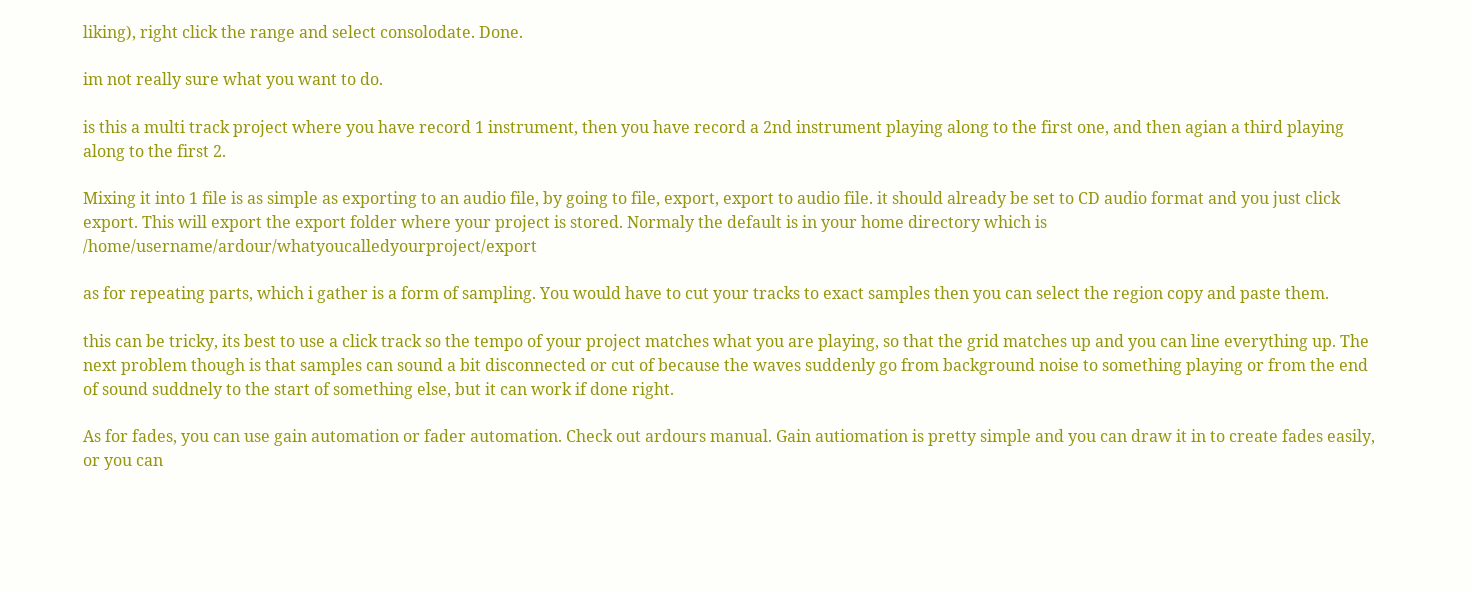liking), right click the range and select consolodate. Done.

im not really sure what you want to do.

is this a multi track project where you have record 1 instrument, then you have record a 2nd instrument playing along to the first one, and then agian a third playing along to the first 2.

Mixing it into 1 file is as simple as exporting to an audio file, by going to file, export, export to audio file. it should already be set to CD audio format and you just click export. This will export the export folder where your project is stored. Normaly the default is in your home directory which is /home/username/ardour/whatyoucalledyourproject/export

as for repeating parts, which i gather is a form of sampling. You would have to cut your tracks to exact samples then you can select the region copy and paste them.

this can be tricky, its best to use a click track so the tempo of your project matches what you are playing, so that the grid matches up and you can line everything up. The next problem though is that samples can sound a bit disconnected or cut of because the waves suddenly go from background noise to something playing or from the end of sound suddnely to the start of something else, but it can work if done right.

As for fades, you can use gain automation or fader automation. Check out ardours manual. Gain autiomation is pretty simple and you can draw it in to create fades easily, or you can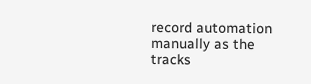record automation manually as the tracks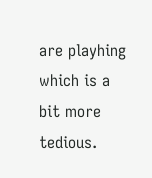are playhing which is a bit more tedious.